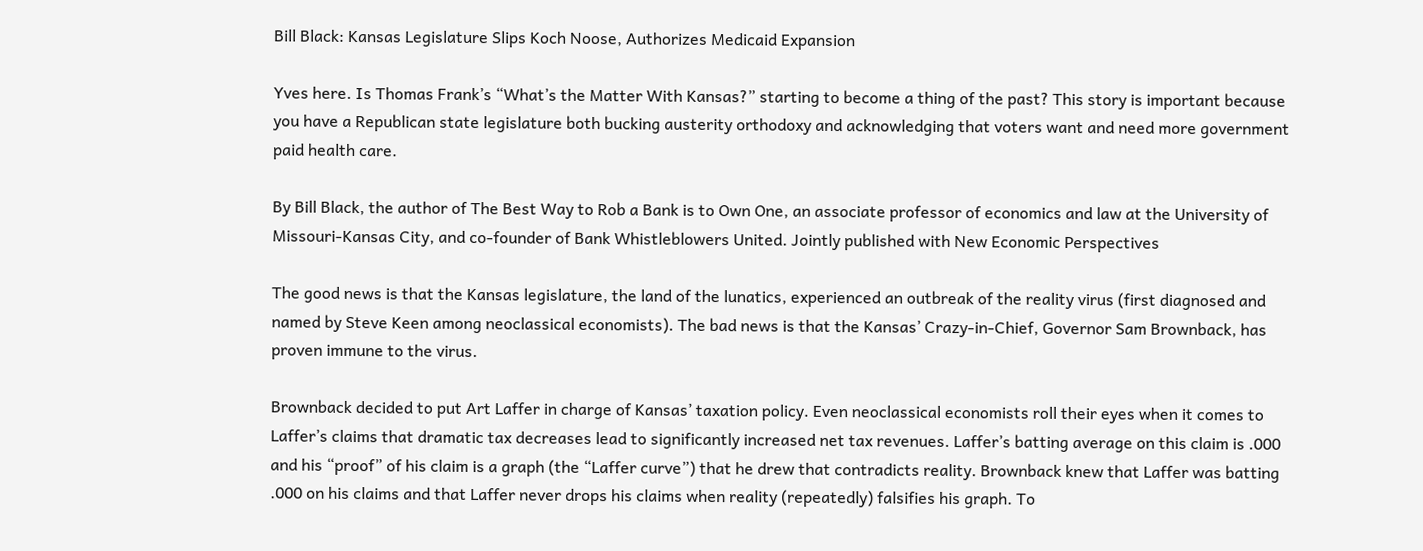Bill Black: Kansas Legislature Slips Koch Noose, Authorizes Medicaid Expansion

Yves here. Is Thomas Frank’s “What’s the Matter With Kansas?” starting to become a thing of the past? This story is important because you have a Republican state legislature both bucking austerity orthodoxy and acknowledging that voters want and need more government paid health care.

By Bill Black, the author of The Best Way to Rob a Bank is to Own One, an associate professor of economics and law at the University of Missouri-Kansas City, and co-founder of Bank Whistleblowers United. Jointly published with New Economic Perspectives

The good news is that the Kansas legislature, the land of the lunatics, experienced an outbreak of the reality virus (first diagnosed and named by Steve Keen among neoclassical economists). The bad news is that the Kansas’ Crazy-in-Chief, Governor Sam Brownback, has proven immune to the virus.

Brownback decided to put Art Laffer in charge of Kansas’ taxation policy. Even neoclassical economists roll their eyes when it comes to Laffer’s claims that dramatic tax decreases lead to significantly increased net tax revenues. Laffer’s batting average on this claim is .000 and his “proof” of his claim is a graph (the “Laffer curve”) that he drew that contradicts reality. Brownback knew that Laffer was batting .000 on his claims and that Laffer never drops his claims when reality (repeatedly) falsifies his graph. To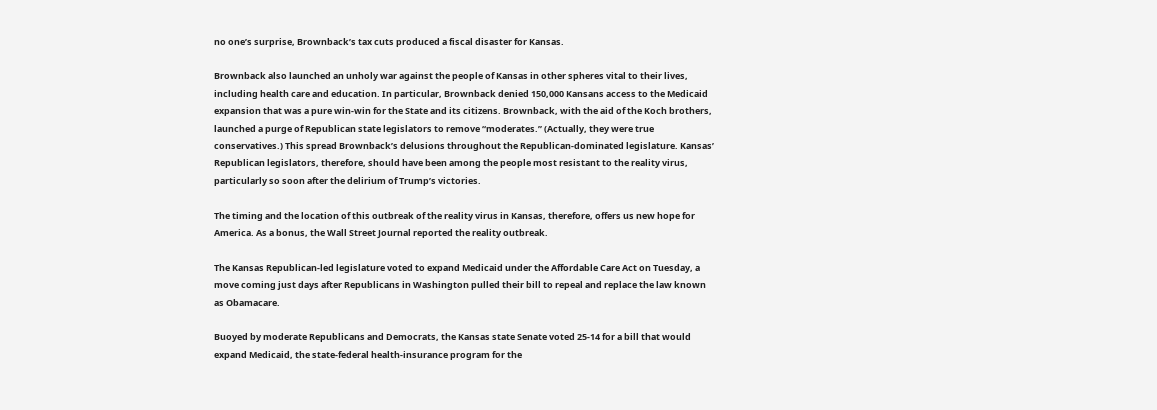no one’s surprise, Brownback’s tax cuts produced a fiscal disaster for Kansas.

Brownback also launched an unholy war against the people of Kansas in other spheres vital to their lives, including health care and education. In particular, Brownback denied 150,000 Kansans access to the Medicaid expansion that was a pure win-win for the State and its citizens. Brownback, with the aid of the Koch brothers, launched a purge of Republican state legislators to remove “moderates.” (Actually, they were true conservatives.) This spread Brownback’s delusions throughout the Republican-dominated legislature. Kansas’ Republican legislators, therefore, should have been among the people most resistant to the reality virus, particularly so soon after the delirium of Trump’s victories.

The timing and the location of this outbreak of the reality virus in Kansas, therefore, offers us new hope for America. As a bonus, the Wall Street Journal reported the reality outbreak.

The Kansas Republican-led legislature voted to expand Medicaid under the Affordable Care Act on Tuesday, a move coming just days after Republicans in Washington pulled their bill to repeal and replace the law known as Obamacare.

Buoyed by moderate Republicans and Democrats, the Kansas state Senate voted 25-14 for a bill that would expand Medicaid, the state-federal health-insurance program for the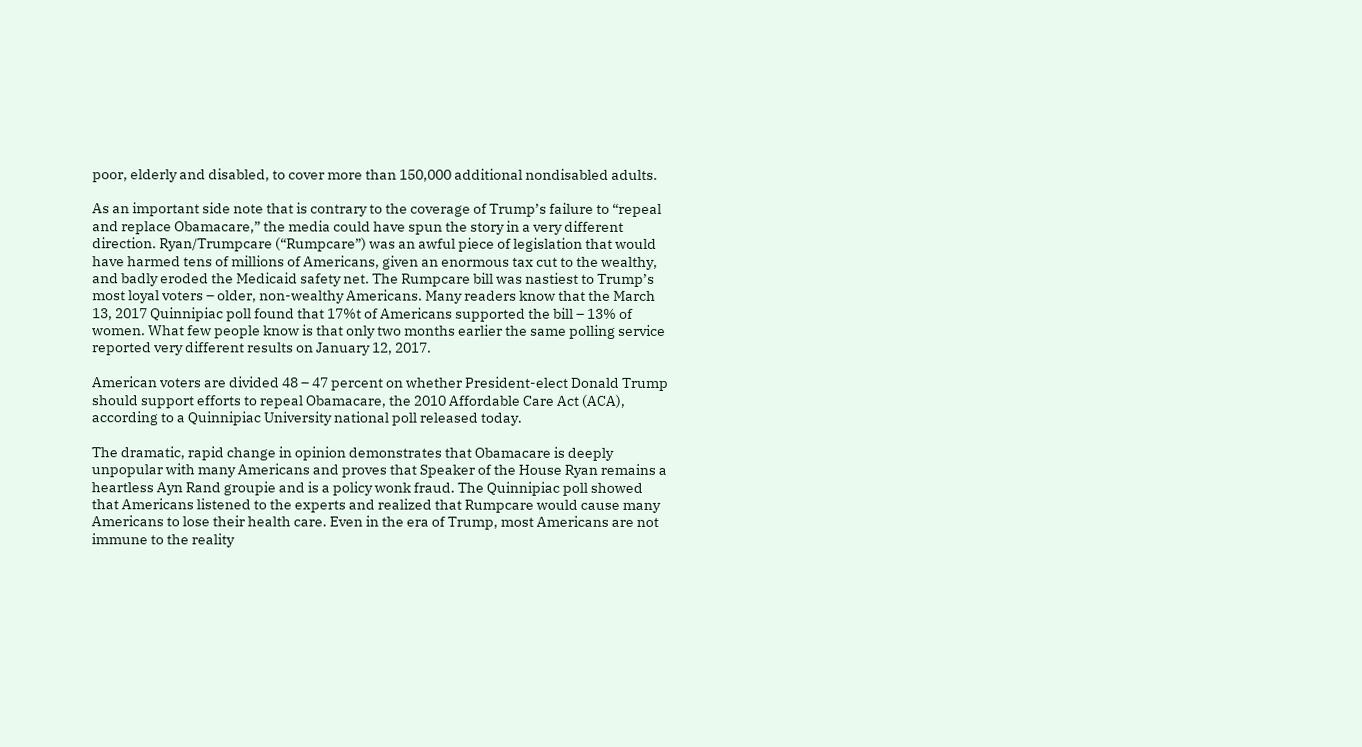poor, elderly and disabled, to cover more than 150,000 additional nondisabled adults.

As an important side note that is contrary to the coverage of Trump’s failure to “repeal and replace Obamacare,” the media could have spun the story in a very different direction. Ryan/Trumpcare (“Rumpcare”) was an awful piece of legislation that would have harmed tens of millions of Americans, given an enormous tax cut to the wealthy, and badly eroded the Medicaid safety net. The Rumpcare bill was nastiest to Trump’s most loyal voters – older, non-wealthy Americans. Many readers know that the March 13, 2017 Quinnipiac poll found that 17%t of Americans supported the bill – 13% of women. What few people know is that only two months earlier the same polling service reported very different results on January 12, 2017.

American voters are divided 48 – 47 percent on whether President-elect Donald Trump should support efforts to repeal Obamacare, the 2010 Affordable Care Act (ACA), according to a Quinnipiac University national poll released today.

The dramatic, rapid change in opinion demonstrates that Obamacare is deeply unpopular with many Americans and proves that Speaker of the House Ryan remains a heartless Ayn Rand groupie and is a policy wonk fraud. The Quinnipiac poll showed that Americans listened to the experts and realized that Rumpcare would cause many Americans to lose their health care. Even in the era of Trump, most Americans are not immune to the reality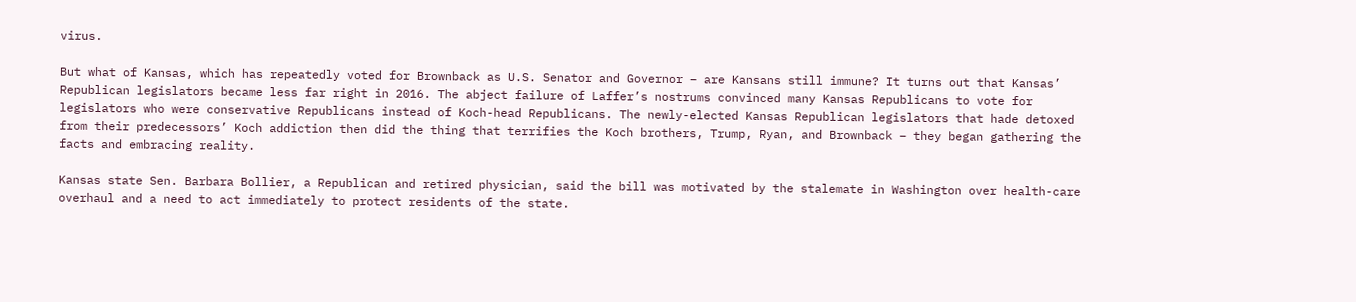virus.

But what of Kansas, which has repeatedly voted for Brownback as U.S. Senator and Governor – are Kansans still immune? It turns out that Kansas’ Republican legislators became less far right in 2016. The abject failure of Laffer’s nostrums convinced many Kansas Republicans to vote for legislators who were conservative Republicans instead of Koch-head Republicans. The newly-elected Kansas Republican legislators that hade detoxed from their predecessors’ Koch addiction then did the thing that terrifies the Koch brothers, Trump, Ryan, and Brownback – they began gathering the facts and embracing reality.

Kansas state Sen. Barbara Bollier, a Republican and retired physician, said the bill was motivated by the stalemate in Washington over health-care overhaul and a need to act immediately to protect residents of the state.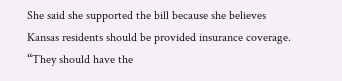She said she supported the bill because she believes Kansas residents should be provided insurance coverage. “They should have the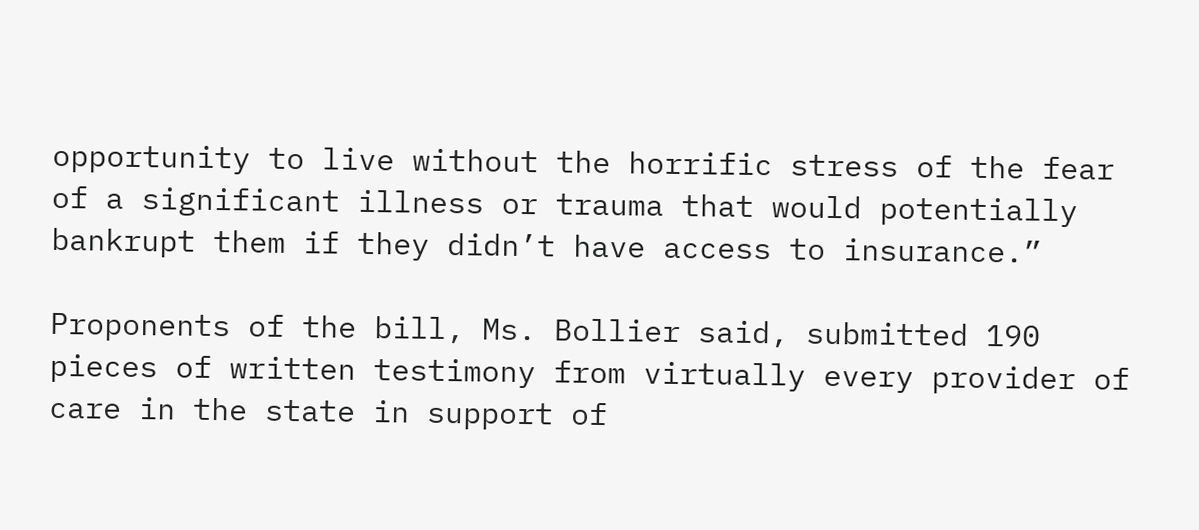opportunity to live without the horrific stress of the fear of a significant illness or trauma that would potentially bankrupt them if they didn’t have access to insurance.”

Proponents of the bill, Ms. Bollier said, submitted 190 pieces of written testimony from virtually every provider of care in the state in support of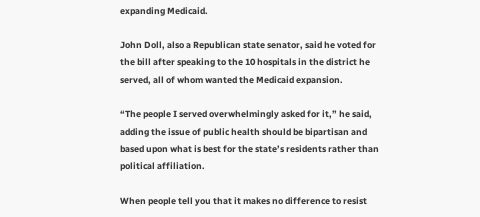expanding Medicaid.

John Doll, also a Republican state senator, said he voted for the bill after speaking to the 10 hospitals in the district he served, all of whom wanted the Medicaid expansion.

“The people I served overwhelmingly asked for it,” he said, adding the issue of public health should be bipartisan and based upon what is best for the state’s residents rather than political affiliation.

When people tell you that it makes no difference to resist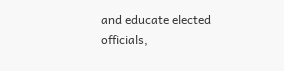and educate elected officials,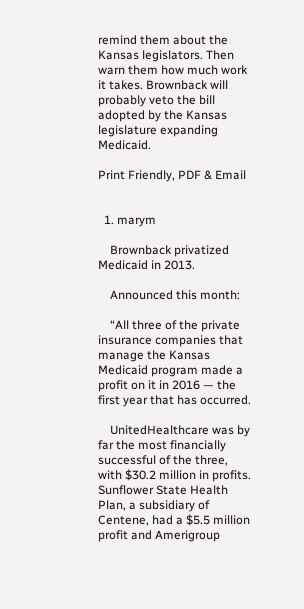remind them about the Kansas legislators. Then warn them how much work it takes. Brownback will probably veto the bill adopted by the Kansas legislature expanding Medicaid.

Print Friendly, PDF & Email


  1. marym

    Brownback privatized Medicaid in 2013.

    Announced this month:

    “All three of the private insurance companies that manage the Kansas Medicaid program made a profit on it in 2016 — the first year that has occurred.

    UnitedHealthcare was by far the most financially successful of the three, with $30.2 million in profits. Sunflower State Health Plan, a subsidiary of Centene, had a $5.5 million profit and Amerigroup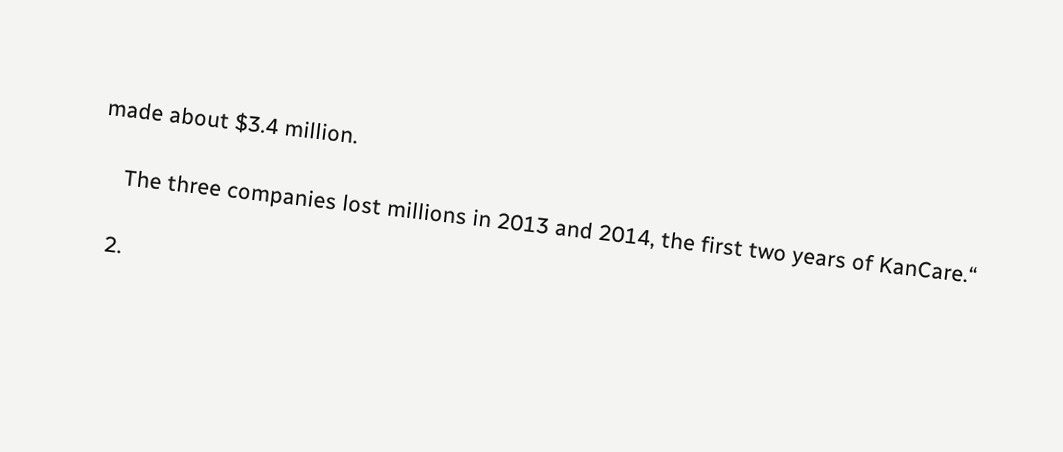made about $3.4 million.

    The three companies lost millions in 2013 and 2014, the first two years of KanCare.“

  2.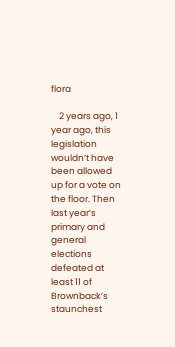flora

    2 years ago, 1 year ago, this legislation wouldn’t have been allowed up for a vote on the floor. Then last year’s primary and general elections defeated at least 11 of Brownback’s staunchest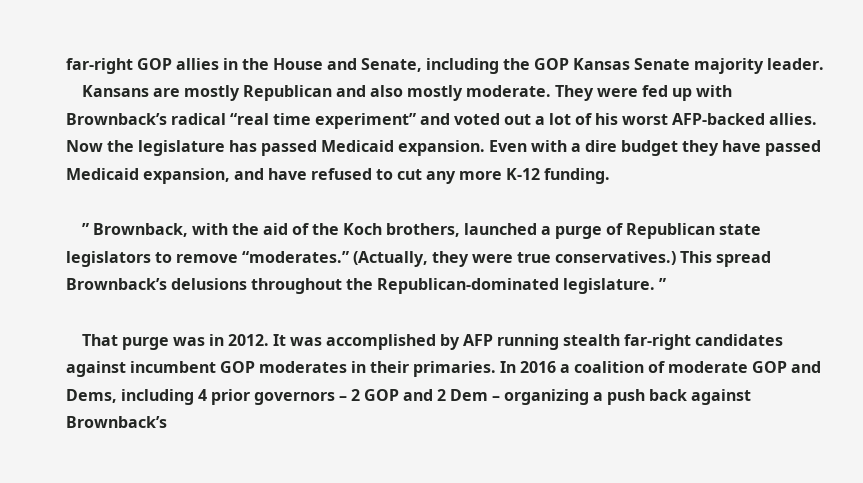far-right GOP allies in the House and Senate, including the GOP Kansas Senate majority leader.
    Kansans are mostly Republican and also mostly moderate. They were fed up with Brownback’s radical “real time experiment” and voted out a lot of his worst AFP-backed allies. Now the legislature has passed Medicaid expansion. Even with a dire budget they have passed Medicaid expansion, and have refused to cut any more K-12 funding.

    ” Brownback, with the aid of the Koch brothers, launched a purge of Republican state legislators to remove “moderates.” (Actually, they were true conservatives.) This spread Brownback’s delusions throughout the Republican-dominated legislature. ”

    That purge was in 2012. It was accomplished by AFP running stealth far-right candidates against incumbent GOP moderates in their primaries. In 2016 a coalition of moderate GOP and Dems, including 4 prior governors – 2 GOP and 2 Dem – organizing a push back against Brownback’s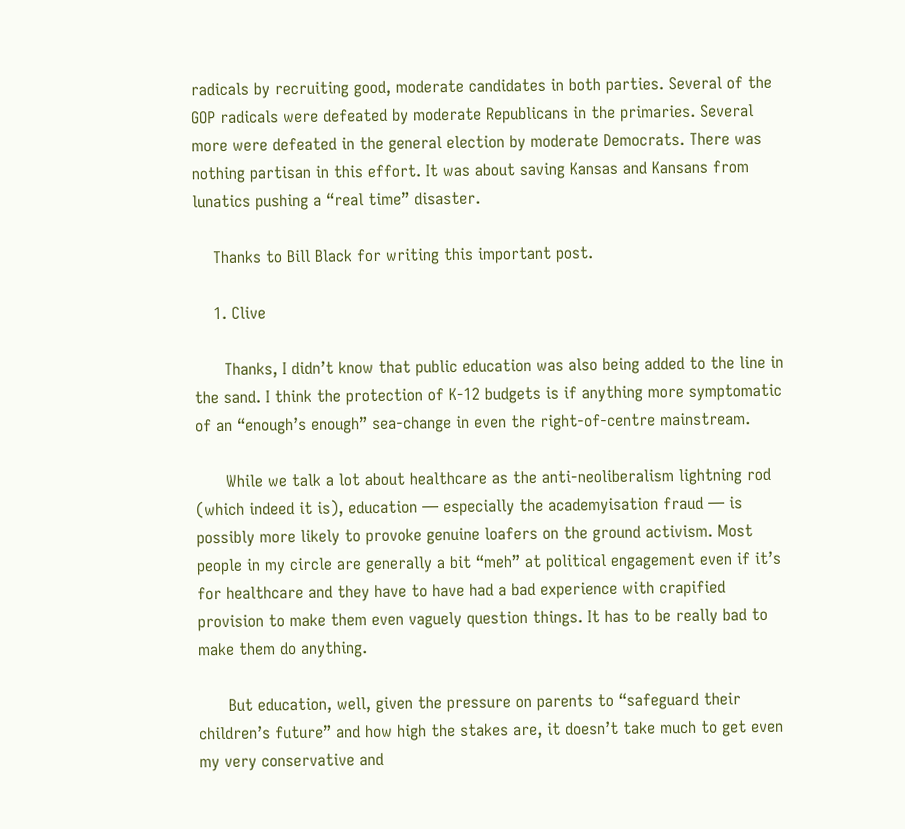radicals by recruiting good, moderate candidates in both parties. Several of the GOP radicals were defeated by moderate Republicans in the primaries. Several more were defeated in the general election by moderate Democrats. There was nothing partisan in this effort. It was about saving Kansas and Kansans from lunatics pushing a “real time” disaster.

    Thanks to Bill Black for writing this important post.

    1. Clive

      Thanks, I didn’t know that public education was also being added to the line in the sand. I think the protection of K-12 budgets is if anything more symptomatic of an “enough’s enough” sea-change in even the right-of-centre mainstream.

      While we talk a lot about healthcare as the anti-neoliberalism lightning rod (which indeed it is), education — especially the academyisation fraud — is possibly more likely to provoke genuine loafers on the ground activism. Most people in my circle are generally a bit “meh” at political engagement even if it’s for healthcare and they have to have had a bad experience with crapified provision to make them even vaguely question things. It has to be really bad to make them do anything.

      But education, well, given the pressure on parents to “safeguard their children’s future” and how high the stakes are, it doesn’t take much to get even my very conservative and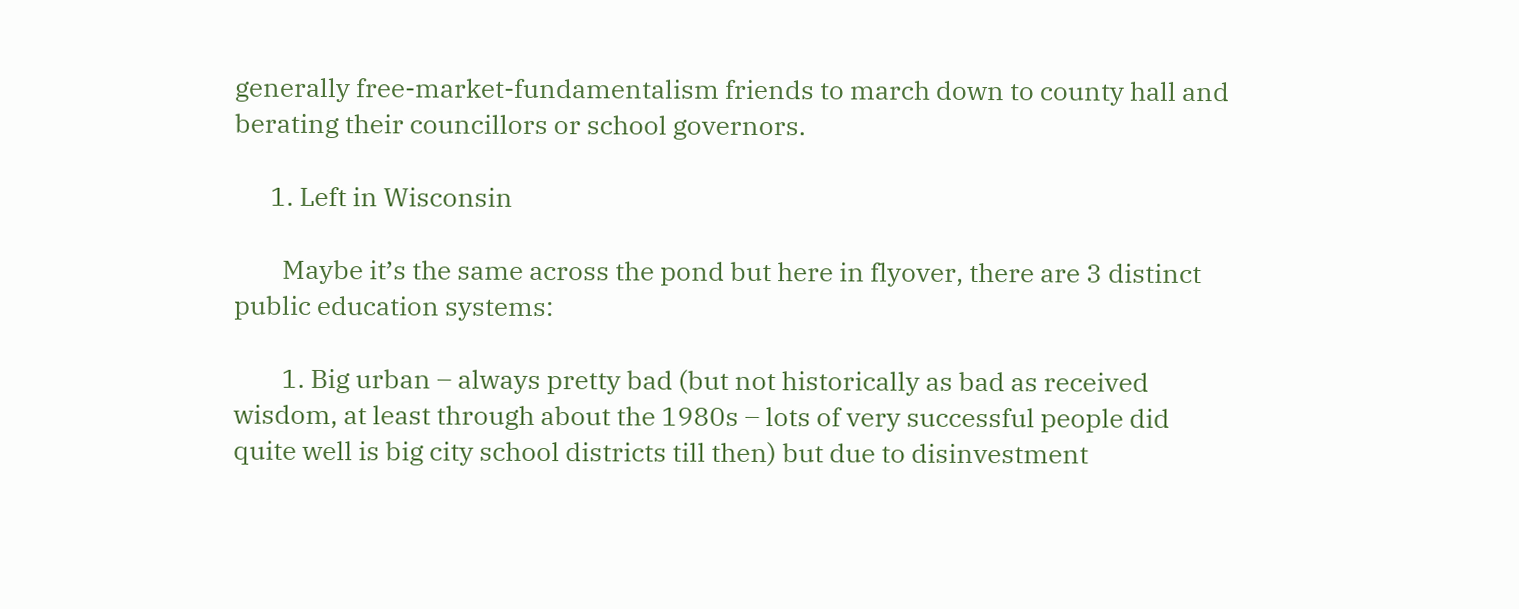generally free-market-fundamentalism friends to march down to county hall and berating their councillors or school governors.

      1. Left in Wisconsin

        Maybe it’s the same across the pond but here in flyover, there are 3 distinct public education systems:

        1. Big urban – always pretty bad (but not historically as bad as received wisdom, at least through about the 1980s – lots of very successful people did quite well is big city school districts till then) but due to disinvestment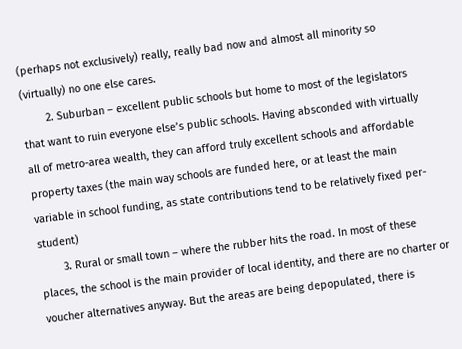(perhaps not exclusively) really, really bad now and almost all minority so (virtually) no one else cares.
        2. Suburban – excellent public schools but home to most of the legislators that want to ruin everyone else’s public schools. Having absconded with virtually all of metro-area wealth, they can afford truly excellent schools and affordable property taxes (the main way schools are funded here, or at least the main variable in school funding, as state contributions tend to be relatively fixed per-student)
        3. Rural or small town – where the rubber hits the road. In most of these places, the school is the main provider of local identity, and there are no charter or voucher alternatives anyway. But the areas are being depopulated, there is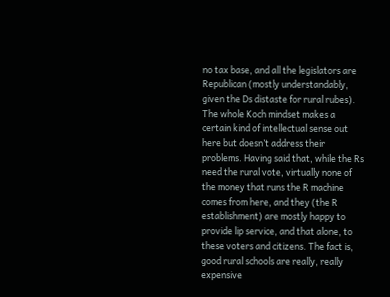no tax base, and all the legislators are Republican (mostly understandably, given the Ds distaste for rural rubes). The whole Koch mindset makes a certain kind of intellectual sense out here but doesn’t address their problems. Having said that, while the Rs need the rural vote, virtually none of the money that runs the R machine comes from here, and they (the R establishment) are mostly happy to provide lip service, and that alone, to these voters and citizens. The fact is, good rural schools are really, really expensive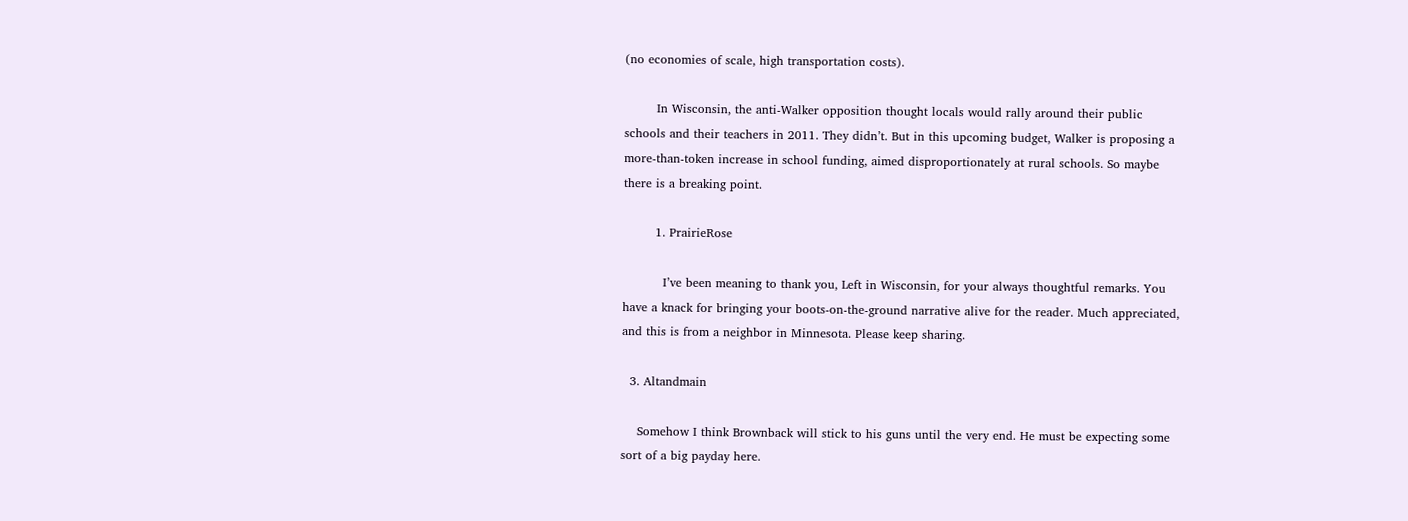(no economies of scale, high transportation costs).

        In Wisconsin, the anti-Walker opposition thought locals would rally around their public schools and their teachers in 2011. They didn’t. But in this upcoming budget, Walker is proposing a more-than-token increase in school funding, aimed disproportionately at rural schools. So maybe there is a breaking point.

        1. PrairieRose

          I’ve been meaning to thank you, Left in Wisconsin, for your always thoughtful remarks. You have a knack for bringing your boots-on-the-ground narrative alive for the reader. Much appreciated, and this is from a neighbor in Minnesota. Please keep sharing.

  3. Altandmain

    Somehow I think Brownback will stick to his guns until the very end. He must be expecting some sort of a big payday here.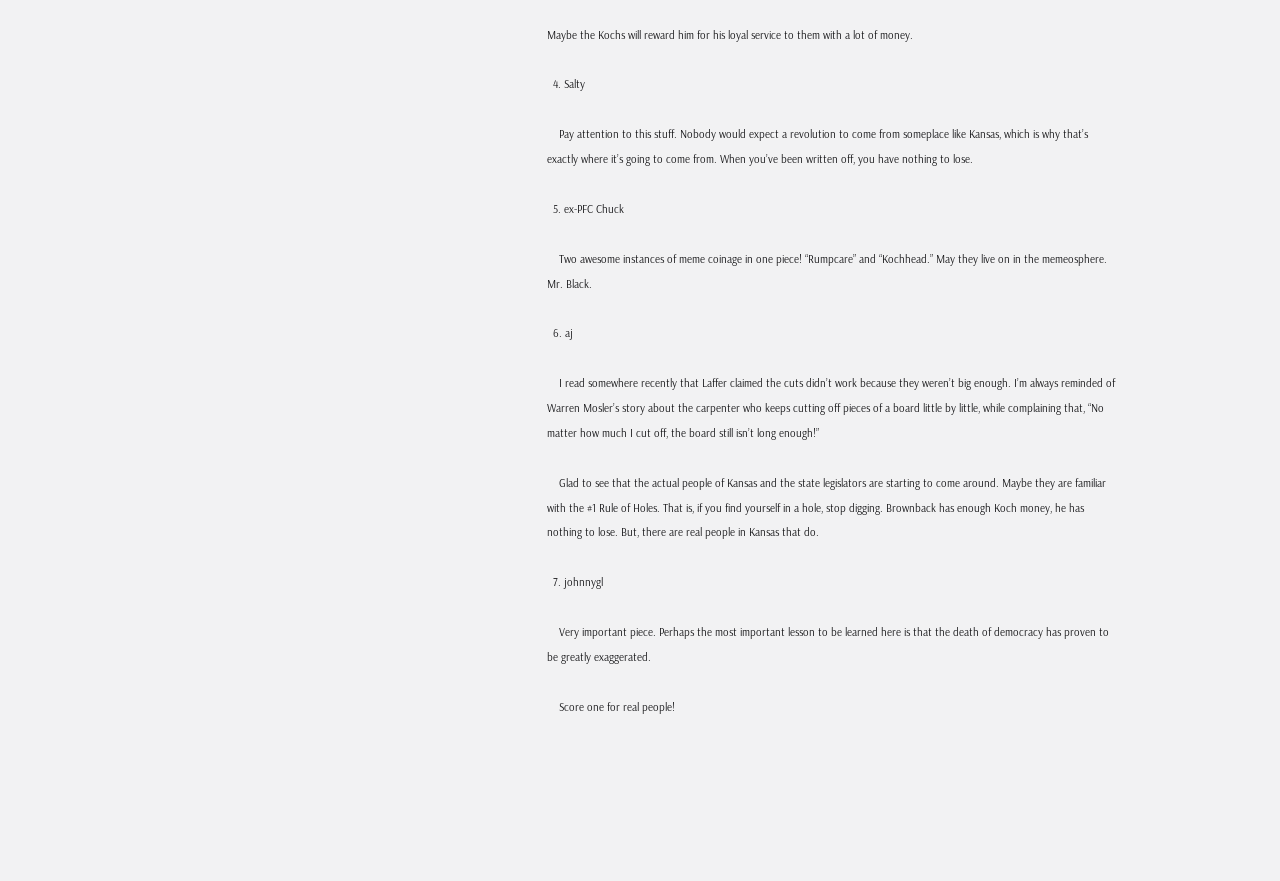Maybe the Kochs will reward him for his loyal service to them with a lot of money.

  4. Salty

    Pay attention to this stuff. Nobody would expect a revolution to come from someplace like Kansas, which is why that’s exactly where it’s going to come from. When you’ve been written off, you have nothing to lose.

  5. ex-PFC Chuck

    Two awesome instances of meme coinage in one piece! “Rumpcare” and “Kochhead.” May they live on in the memeosphere. Mr. Black.

  6. aj

    I read somewhere recently that Laffer claimed the cuts didn’t work because they weren’t big enough. I’m always reminded of Warren Mosler’s story about the carpenter who keeps cutting off pieces of a board little by little, while complaining that, “No matter how much I cut off, the board still isn’t long enough!”

    Glad to see that the actual people of Kansas and the state legislators are starting to come around. Maybe they are familiar with the #1 Rule of Holes. That is, if you find yourself in a hole, stop digging. Brownback has enough Koch money, he has nothing to lose. But, there are real people in Kansas that do.

  7. johnnygl

    Very important piece. Perhaps the most important lesson to be learned here is that the death of democracy has proven to be greatly exaggerated.

    Score one for real people!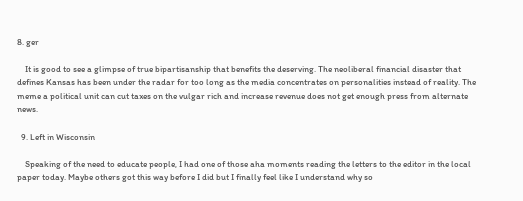8. ger

    It is good to see a glimpse of true bipartisanship that benefits the deserving. The neoliberal financial disaster that defines Kansas has been under the radar for too long as the media concentrates on personalities instead of reality. The meme a political unit can cut taxes on the vulgar rich and increase revenue does not get enough press from alternate news.

  9. Left in Wisconsin

    Speaking of the need to educate people, I had one of those aha moments reading the letters to the editor in the local paper today. Maybe others got this way before I did but I finally feel like I understand why so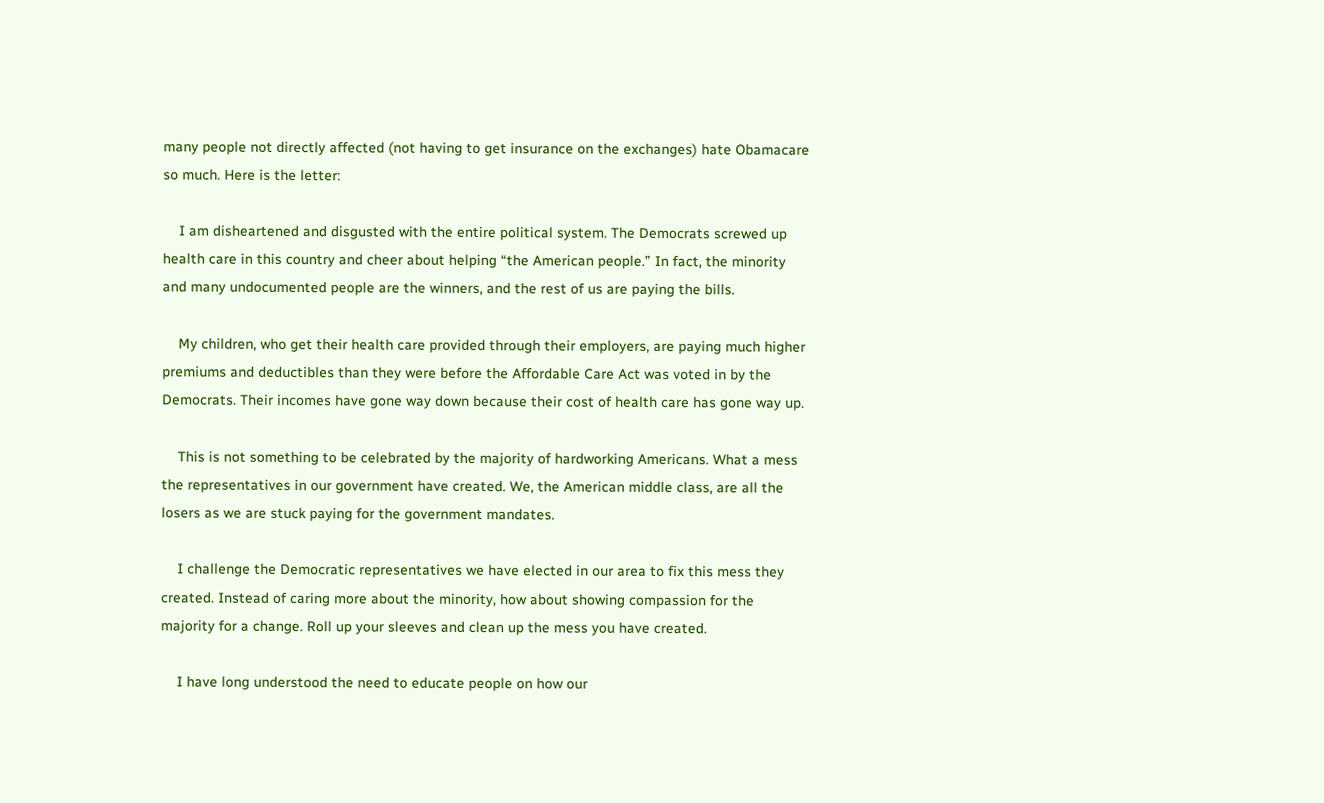many people not directly affected (not having to get insurance on the exchanges) hate Obamacare so much. Here is the letter:

    I am disheartened and disgusted with the entire political system. The Democrats screwed up health care in this country and cheer about helping “the American people.” In fact, the minority and many undocumented people are the winners, and the rest of us are paying the bills.

    My children, who get their health care provided through their employers, are paying much higher premiums and deductibles than they were before the Affordable Care Act was voted in by the Democrats. Their incomes have gone way down because their cost of health care has gone way up.

    This is not something to be celebrated by the majority of hardworking Americans. What a mess the representatives in our government have created. We, the American middle class, are all the losers as we are stuck paying for the government mandates.

    I challenge the Democratic representatives we have elected in our area to fix this mess they created. Instead of caring more about the minority, how about showing compassion for the majority for a change. Roll up your sleeves and clean up the mess you have created.

    I have long understood the need to educate people on how our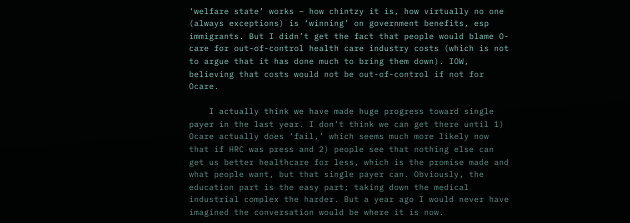‘welfare state’ works – how chintzy it is, how virtually no one (always exceptions) is ‘winning’ on government benefits, esp immigrants. But I didn’t get the fact that people would blame O-care for out-of-control health care industry costs (which is not to argue that it has done much to bring them down). IOW, believing that costs would not be out-of-control if not for Ocare.

    I actually think we have made huge progress toward single payer in the last year. I don’t think we can get there until 1) Ocare actually does ‘fail,’ which seems much more likely now that if HRC was press and 2) people see that nothing else can get us better healthcare for less, which is the promise made and what people want, but that single payer can. Obviously, the education part is the easy part; taking down the medical industrial complex the harder. But a year ago I would never have imagined the conversation would be where it is now.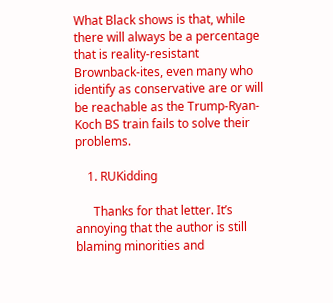What Black shows is that, while there will always be a percentage that is reality-resistant Brownback-ites, even many who identify as conservative are or will be reachable as the Trump-Ryan-Koch BS train fails to solve their problems.

    1. RUKidding

      Thanks for that letter. It’s annoying that the author is still blaming minorities and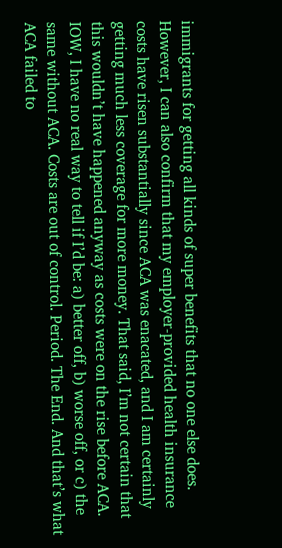immigrants for getting all kinds of super benefits that no one else does. However, I can also confirm that my employer-provided health insurance costs have risen substantially since ACA was enacated, and I am certainly getting much less coverage for more money. That said, I’m not certain that this wouldn’t have happened anyway as costs were on the rise before ACA. IOW, I have no real way to tell if I’d be: a) better off, b) worse off, or c) the same without ACA. Costs are out of control. Period. The End. And that’s what ACA failed to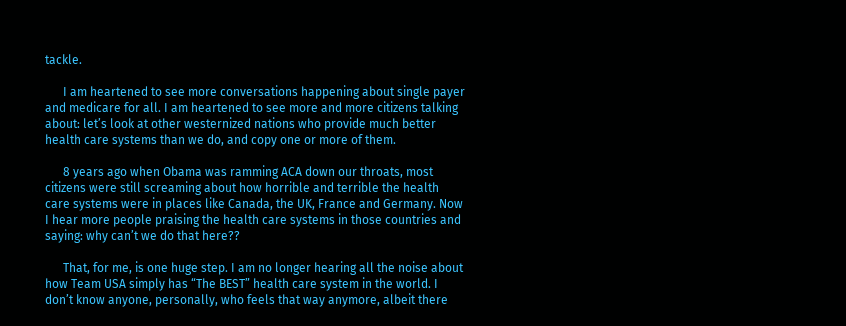tackle.

      I am heartened to see more conversations happening about single payer and medicare for all. I am heartened to see more and more citizens talking about: let’s look at other westernized nations who provide much better health care systems than we do, and copy one or more of them.

      8 years ago when Obama was ramming ACA down our throats, most citizens were still screaming about how horrible and terrible the health care systems were in places like Canada, the UK, France and Germany. Now I hear more people praising the health care systems in those countries and saying: why can’t we do that here??

      That, for me, is one huge step. I am no longer hearing all the noise about how Team USA simply has “The BEST” health care system in the world. I don’t know anyone, personally, who feels that way anymore, albeit there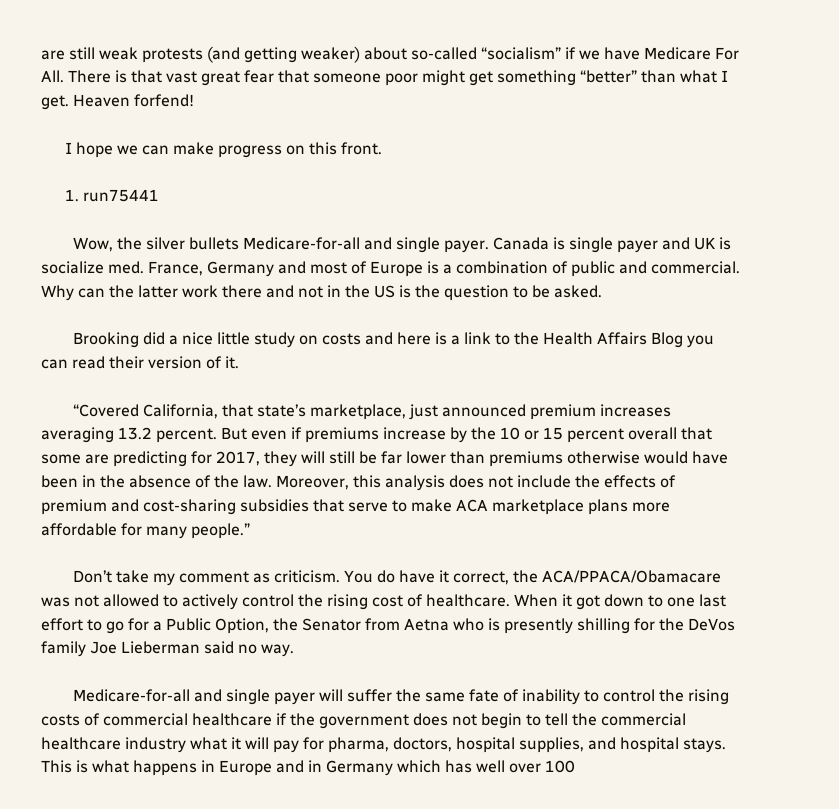are still weak protests (and getting weaker) about so-called “socialism” if we have Medicare For All. There is that vast great fear that someone poor might get something “better” than what I get. Heaven forfend!

      I hope we can make progress on this front.

      1. run75441

        Wow, the silver bullets Medicare-for-all and single payer. Canada is single payer and UK is socialize med. France, Germany and most of Europe is a combination of public and commercial. Why can the latter work there and not in the US is the question to be asked.

        Brooking did a nice little study on costs and here is a link to the Health Affairs Blog you can read their version of it.

        “Covered California, that state’s marketplace, just announced premium increases averaging 13.2 percent. But even if premiums increase by the 10 or 15 percent overall that some are predicting for 2017, they will still be far lower than premiums otherwise would have been in the absence of the law. Moreover, this analysis does not include the effects of premium and cost-sharing subsidies that serve to make ACA marketplace plans more affordable for many people.”

        Don’t take my comment as criticism. You do have it correct, the ACA/PPACA/Obamacare was not allowed to actively control the rising cost of healthcare. When it got down to one last effort to go for a Public Option, the Senator from Aetna who is presently shilling for the DeVos family Joe Lieberman said no way.

        Medicare-for-all and single payer will suffer the same fate of inability to control the rising costs of commercial healthcare if the government does not begin to tell the commercial healthcare industry what it will pay for pharma, doctors, hospital supplies, and hospital stays. This is what happens in Europe and in Germany which has well over 100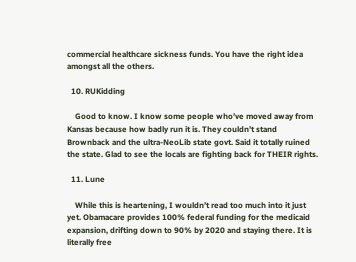commercial healthcare sickness funds. You have the right idea amongst all the others.

  10. RUKidding

    Good to know. I know some people who’ve moved away from Kansas because how badly run it is. They couldn’t stand Brownback and the ultra-NeoLib state govt. Said it totally ruined the state. Glad to see the locals are fighting back for THEIR rights.

  11. Lune

    While this is heartening, I wouldn’t read too much into it just yet. Obamacare provides 100% federal funding for the medicaid expansion, drifting down to 90% by 2020 and staying there. It is literally free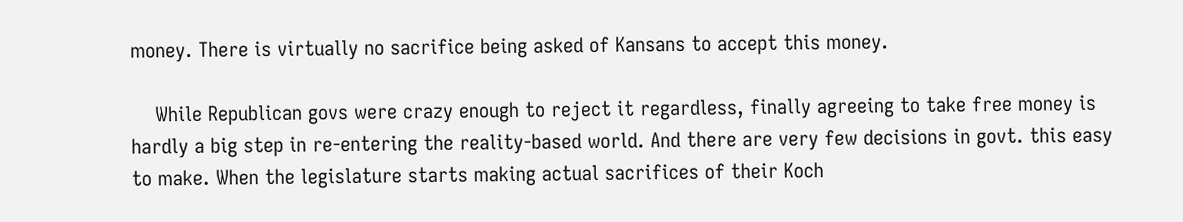money. There is virtually no sacrifice being asked of Kansans to accept this money.

    While Republican govs were crazy enough to reject it regardless, finally agreeing to take free money is hardly a big step in re-entering the reality-based world. And there are very few decisions in govt. this easy to make. When the legislature starts making actual sacrifices of their Koch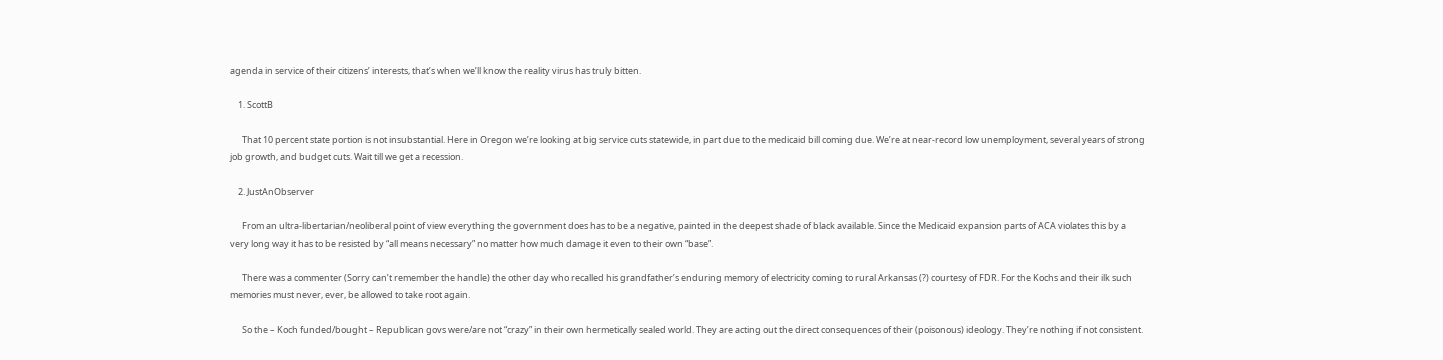agenda in service of their citizens’ interests, that’s when we’ll know the reality virus has truly bitten.

    1. ScottB

      That 10 percent state portion is not insubstantial. Here in Oregon we’re looking at big service cuts statewide, in part due to the medicaid bill coming due. We’re at near-record low unemployment, several years of strong job growth, and budget cuts. Wait till we get a recession.

    2. JustAnObserver

      From an ultra-libertarian/neoliberal point of view everything the government does has to be a negative, painted in the deepest shade of black available. Since the Medicaid expansion parts of ACA violates this by a very long way it has to be resisted by “all means necessary” no matter how much damage it even to their own “base”.

      There was a commenter (Sorry can’t remember the handle) the other day who recalled his grandfather’s enduring memory of electricity coming to rural Arkansas (?) courtesy of FDR. For the Kochs and their ilk such memories must never, ever, be allowed to take root again.

      So the – Koch funded/bought – Republican govs were/are not “crazy” in their own hermetically sealed world. They are acting out the direct consequences of their (poisonous) ideology. They’re nothing if not consistent.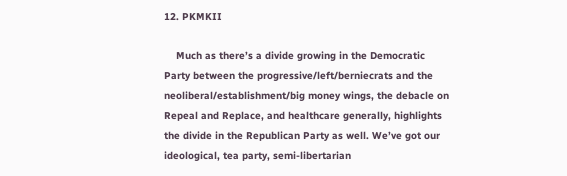12. PKMKII

    Much as there’s a divide growing in the Democratic Party between the progressive/left/berniecrats and the neoliberal/establishment/big money wings, the debacle on Repeal and Replace, and healthcare generally, highlights the divide in the Republican Party as well. We’ve got our ideological, tea party, semi-libertarian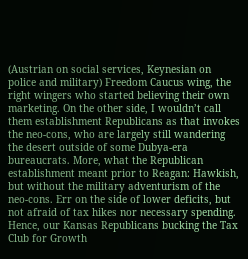(Austrian on social services, Keynesian on police and military) Freedom Caucus wing, the right wingers who started believing their own marketing. On the other side, I wouldn’t call them establishment Republicans as that invokes the neo-cons, who are largely still wandering the desert outside of some Dubya-era bureaucrats. More, what the Republican establishment meant prior to Reagan: Hawkish, but without the military adventurism of the neo-cons. Err on the side of lower deficits, but not afraid of tax hikes nor necessary spending. Hence, our Kansas Republicans bucking the Tax Club for Growth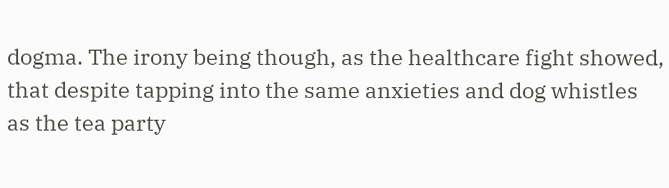dogma. The irony being though, as the healthcare fight showed, that despite tapping into the same anxieties and dog whistles as the tea party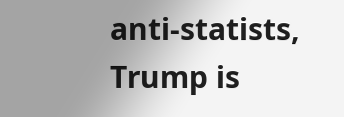anti-statists, Trump is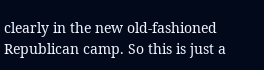clearly in the new old-fashioned Republican camp. So this is just a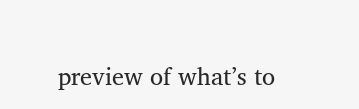preview of what’s to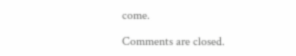come.

Comments are closed.